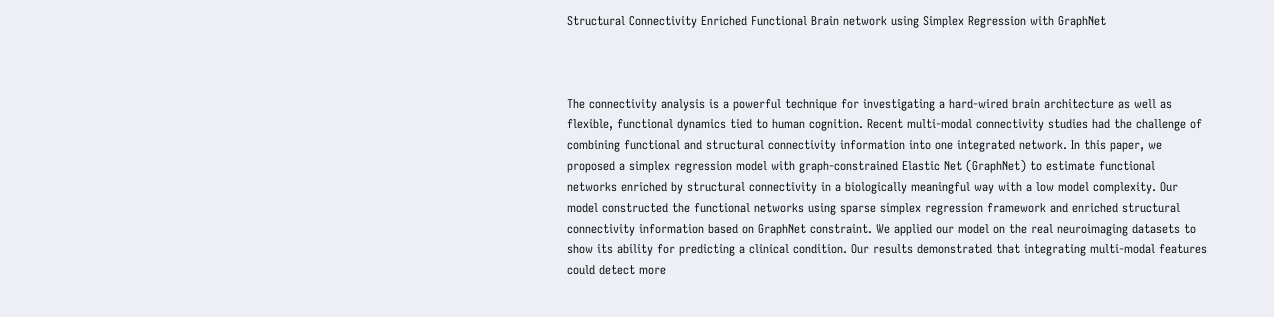Structural Connectivity Enriched Functional Brain network using Simplex Regression with GraphNet



The connectivity analysis is a powerful technique for investigating a hard-wired brain architecture as well as flexible, functional dynamics tied to human cognition. Recent multi-modal connectivity studies had the challenge of combining functional and structural connectivity information into one integrated network. In this paper, we proposed a simplex regression model with graph-constrained Elastic Net (GraphNet) to estimate functional networks enriched by structural connectivity in a biologically meaningful way with a low model complexity. Our model constructed the functional networks using sparse simplex regression framework and enriched structural connectivity information based on GraphNet constraint. We applied our model on the real neuroimaging datasets to show its ability for predicting a clinical condition. Our results demonstrated that integrating multi-modal features could detect more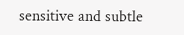sensitive and subtle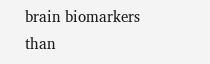brain biomarkers than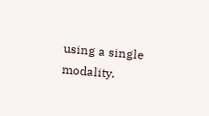using a single modality.